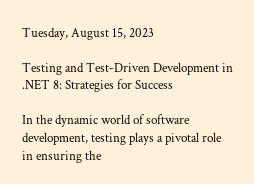Tuesday, August 15, 2023

Testing and Test-Driven Development in .NET 8: Strategies for Success

In the dynamic world of software development, testing plays a pivotal role in ensuring the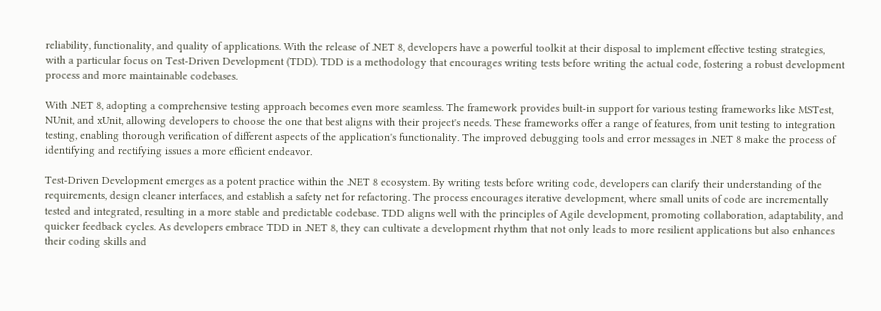reliability, functionality, and quality of applications. With the release of .NET 8, developers have a powerful toolkit at their disposal to implement effective testing strategies, with a particular focus on Test-Driven Development (TDD). TDD is a methodology that encourages writing tests before writing the actual code, fostering a robust development process and more maintainable codebases.

With .NET 8, adopting a comprehensive testing approach becomes even more seamless. The framework provides built-in support for various testing frameworks like MSTest, NUnit, and xUnit, allowing developers to choose the one that best aligns with their project's needs. These frameworks offer a range of features, from unit testing to integration testing, enabling thorough verification of different aspects of the application's functionality. The improved debugging tools and error messages in .NET 8 make the process of identifying and rectifying issues a more efficient endeavor.

Test-Driven Development emerges as a potent practice within the .NET 8 ecosystem. By writing tests before writing code, developers can clarify their understanding of the requirements, design cleaner interfaces, and establish a safety net for refactoring. The process encourages iterative development, where small units of code are incrementally tested and integrated, resulting in a more stable and predictable codebase. TDD aligns well with the principles of Agile development, promoting collaboration, adaptability, and quicker feedback cycles. As developers embrace TDD in .NET 8, they can cultivate a development rhythm that not only leads to more resilient applications but also enhances their coding skills and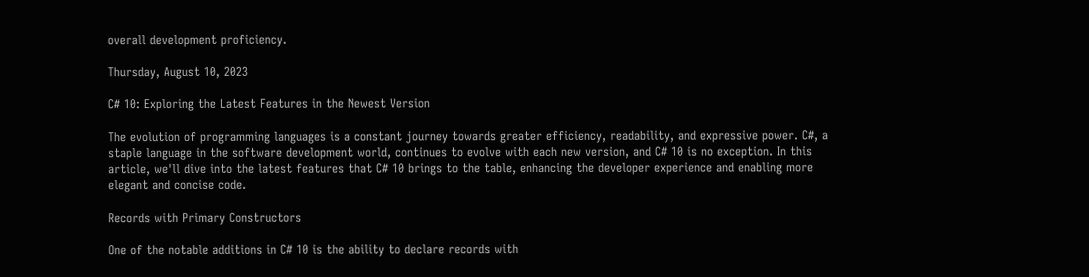overall development proficiency.

Thursday, August 10, 2023

C# 10: Exploring the Latest Features in the Newest Version

The evolution of programming languages is a constant journey towards greater efficiency, readability, and expressive power. C#, a staple language in the software development world, continues to evolve with each new version, and C# 10 is no exception. In this article, we'll dive into the latest features that C# 10 brings to the table, enhancing the developer experience and enabling more elegant and concise code.

Records with Primary Constructors

One of the notable additions in C# 10 is the ability to declare records with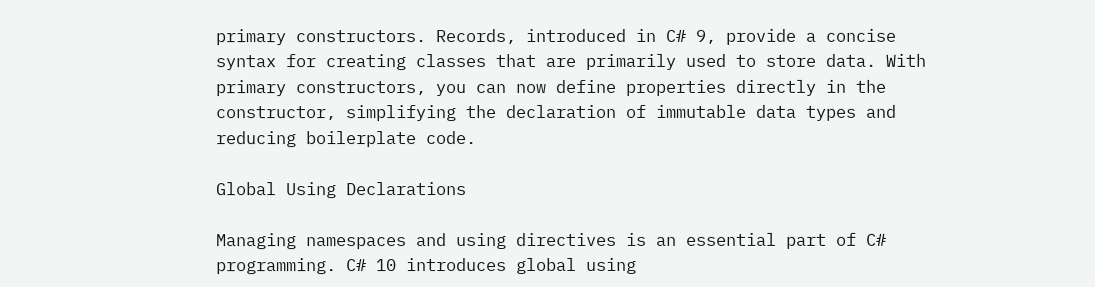primary constructors. Records, introduced in C# 9, provide a concise syntax for creating classes that are primarily used to store data. With primary constructors, you can now define properties directly in the constructor, simplifying the declaration of immutable data types and reducing boilerplate code.

Global Using Declarations

Managing namespaces and using directives is an essential part of C# programming. C# 10 introduces global using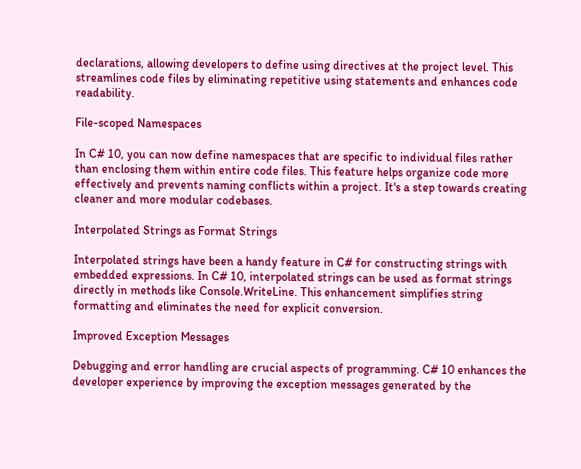declarations, allowing developers to define using directives at the project level. This streamlines code files by eliminating repetitive using statements and enhances code readability.

File-scoped Namespaces

In C# 10, you can now define namespaces that are specific to individual files rather than enclosing them within entire code files. This feature helps organize code more effectively and prevents naming conflicts within a project. It's a step towards creating cleaner and more modular codebases.

Interpolated Strings as Format Strings

Interpolated strings have been a handy feature in C# for constructing strings with embedded expressions. In C# 10, interpolated strings can be used as format strings directly in methods like Console.WriteLine. This enhancement simplifies string formatting and eliminates the need for explicit conversion.

Improved Exception Messages

Debugging and error handling are crucial aspects of programming. C# 10 enhances the developer experience by improving the exception messages generated by the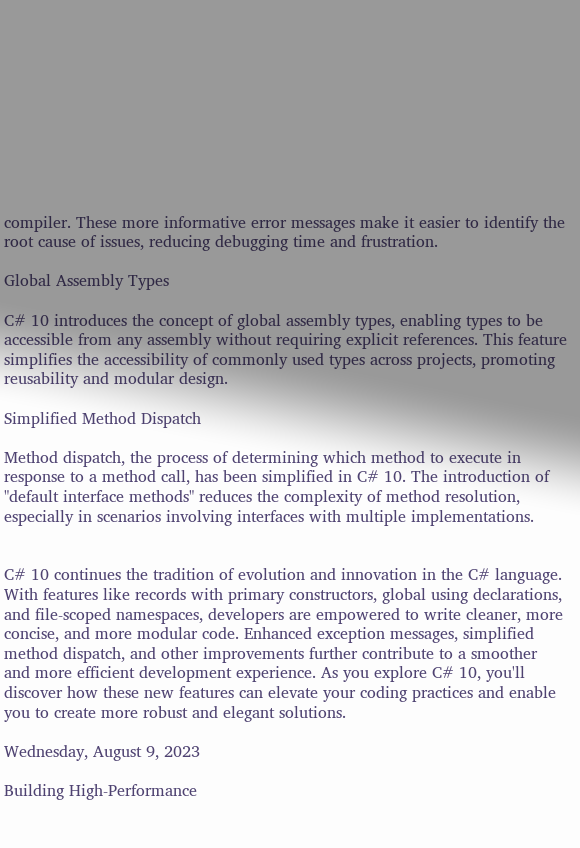compiler. These more informative error messages make it easier to identify the root cause of issues, reducing debugging time and frustration.

Global Assembly Types

C# 10 introduces the concept of global assembly types, enabling types to be accessible from any assembly without requiring explicit references. This feature simplifies the accessibility of commonly used types across projects, promoting reusability and modular design.

Simplified Method Dispatch

Method dispatch, the process of determining which method to execute in response to a method call, has been simplified in C# 10. The introduction of "default interface methods" reduces the complexity of method resolution, especially in scenarios involving interfaces with multiple implementations.


C# 10 continues the tradition of evolution and innovation in the C# language. With features like records with primary constructors, global using declarations, and file-scoped namespaces, developers are empowered to write cleaner, more concise, and more modular code. Enhanced exception messages, simplified method dispatch, and other improvements further contribute to a smoother and more efficient development experience. As you explore C# 10, you'll discover how these new features can elevate your coding practices and enable you to create more robust and elegant solutions.

Wednesday, August 9, 2023

Building High-Performance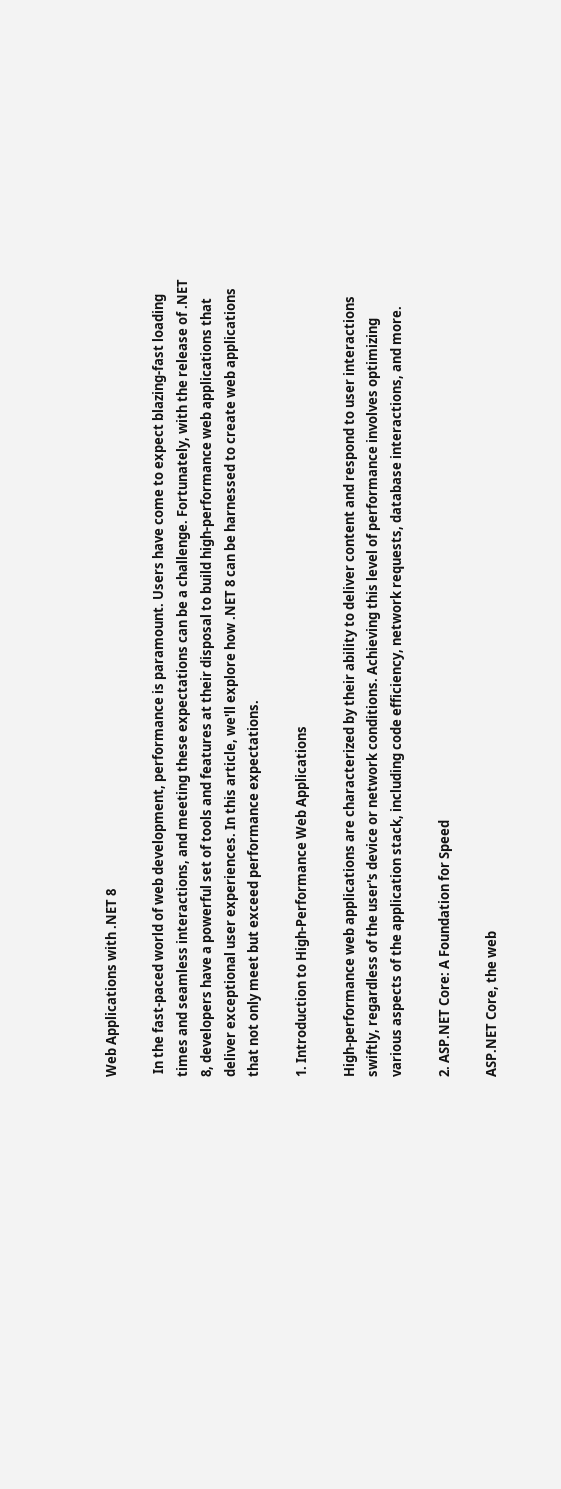Web Applications with .NET 8

 In the fast-paced world of web development, performance is paramount. Users have come to expect blazing-fast loading times and seamless interactions, and meeting these expectations can be a challenge. Fortunately, with the release of .NET 8, developers have a powerful set of tools and features at their disposal to build high-performance web applications that deliver exceptional user experiences. In this article, we'll explore how .NET 8 can be harnessed to create web applications that not only meet but exceed performance expectations.

1. Introduction to High-Performance Web Applications

High-performance web applications are characterized by their ability to deliver content and respond to user interactions swiftly, regardless of the user's device or network conditions. Achieving this level of performance involves optimizing various aspects of the application stack, including code efficiency, network requests, database interactions, and more.

2. ASP.NET Core: A Foundation for Speed

ASP.NET Core, the web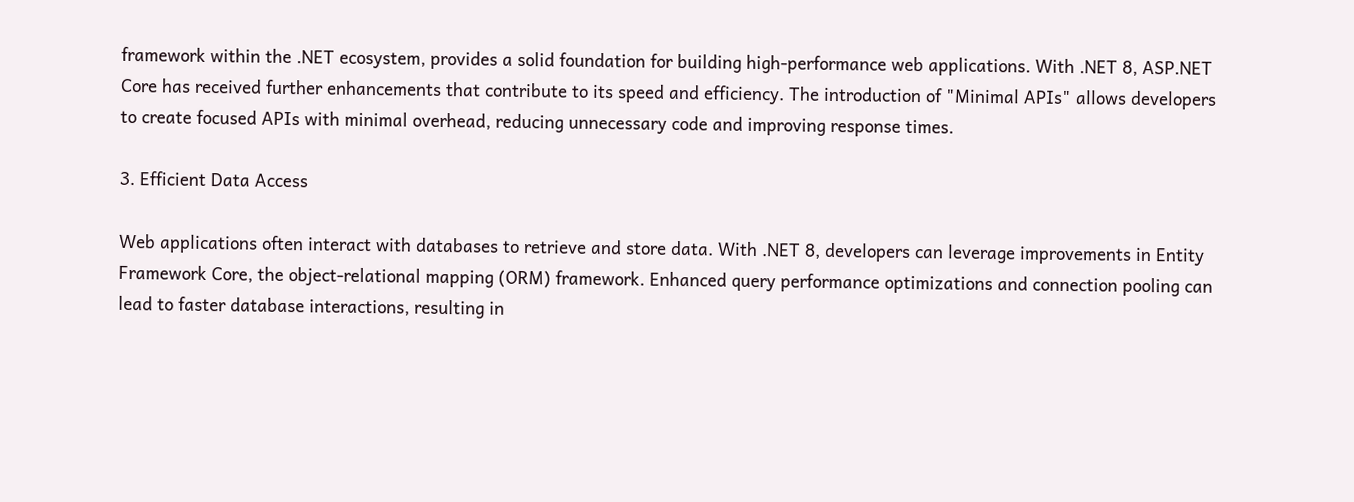framework within the .NET ecosystem, provides a solid foundation for building high-performance web applications. With .NET 8, ASP.NET Core has received further enhancements that contribute to its speed and efficiency. The introduction of "Minimal APIs" allows developers to create focused APIs with minimal overhead, reducing unnecessary code and improving response times.

3. Efficient Data Access

Web applications often interact with databases to retrieve and store data. With .NET 8, developers can leverage improvements in Entity Framework Core, the object-relational mapping (ORM) framework. Enhanced query performance optimizations and connection pooling can lead to faster database interactions, resulting in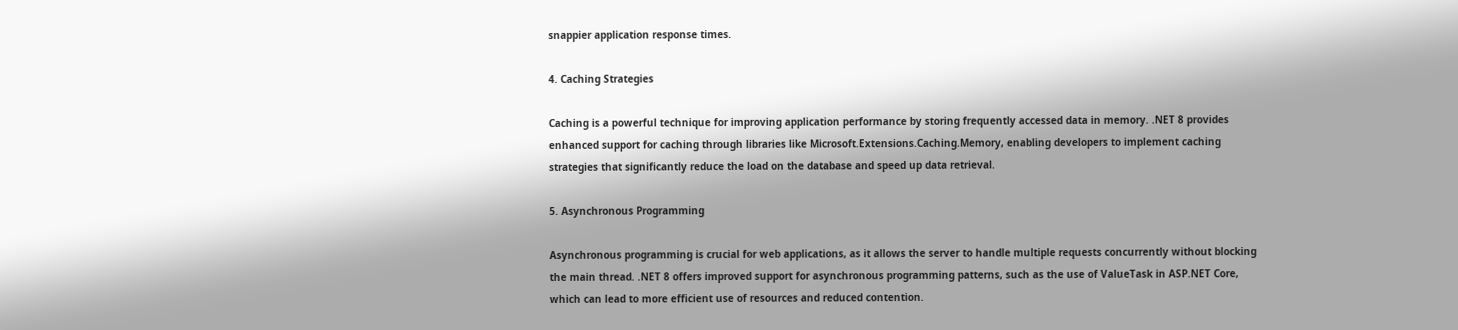snappier application response times.

4. Caching Strategies

Caching is a powerful technique for improving application performance by storing frequently accessed data in memory. .NET 8 provides enhanced support for caching through libraries like Microsoft.Extensions.Caching.Memory, enabling developers to implement caching strategies that significantly reduce the load on the database and speed up data retrieval.

5. Asynchronous Programming

Asynchronous programming is crucial for web applications, as it allows the server to handle multiple requests concurrently without blocking the main thread. .NET 8 offers improved support for asynchronous programming patterns, such as the use of ValueTask in ASP.NET Core, which can lead to more efficient use of resources and reduced contention.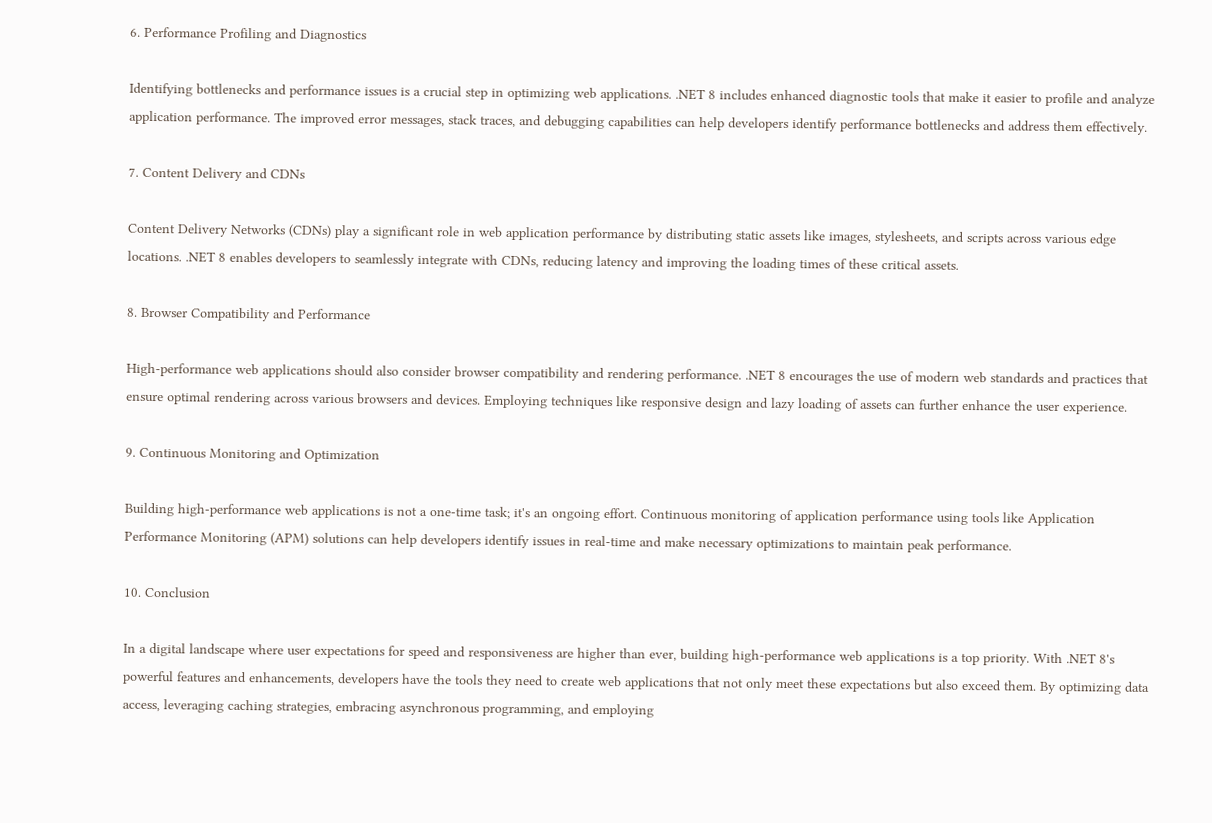6. Performance Profiling and Diagnostics

Identifying bottlenecks and performance issues is a crucial step in optimizing web applications. .NET 8 includes enhanced diagnostic tools that make it easier to profile and analyze application performance. The improved error messages, stack traces, and debugging capabilities can help developers identify performance bottlenecks and address them effectively.

7. Content Delivery and CDNs

Content Delivery Networks (CDNs) play a significant role in web application performance by distributing static assets like images, stylesheets, and scripts across various edge locations. .NET 8 enables developers to seamlessly integrate with CDNs, reducing latency and improving the loading times of these critical assets.

8. Browser Compatibility and Performance

High-performance web applications should also consider browser compatibility and rendering performance. .NET 8 encourages the use of modern web standards and practices that ensure optimal rendering across various browsers and devices. Employing techniques like responsive design and lazy loading of assets can further enhance the user experience.

9. Continuous Monitoring and Optimization

Building high-performance web applications is not a one-time task; it's an ongoing effort. Continuous monitoring of application performance using tools like Application Performance Monitoring (APM) solutions can help developers identify issues in real-time and make necessary optimizations to maintain peak performance.

10. Conclusion

In a digital landscape where user expectations for speed and responsiveness are higher than ever, building high-performance web applications is a top priority. With .NET 8's powerful features and enhancements, developers have the tools they need to create web applications that not only meet these expectations but also exceed them. By optimizing data access, leveraging caching strategies, embracing asynchronous programming, and employing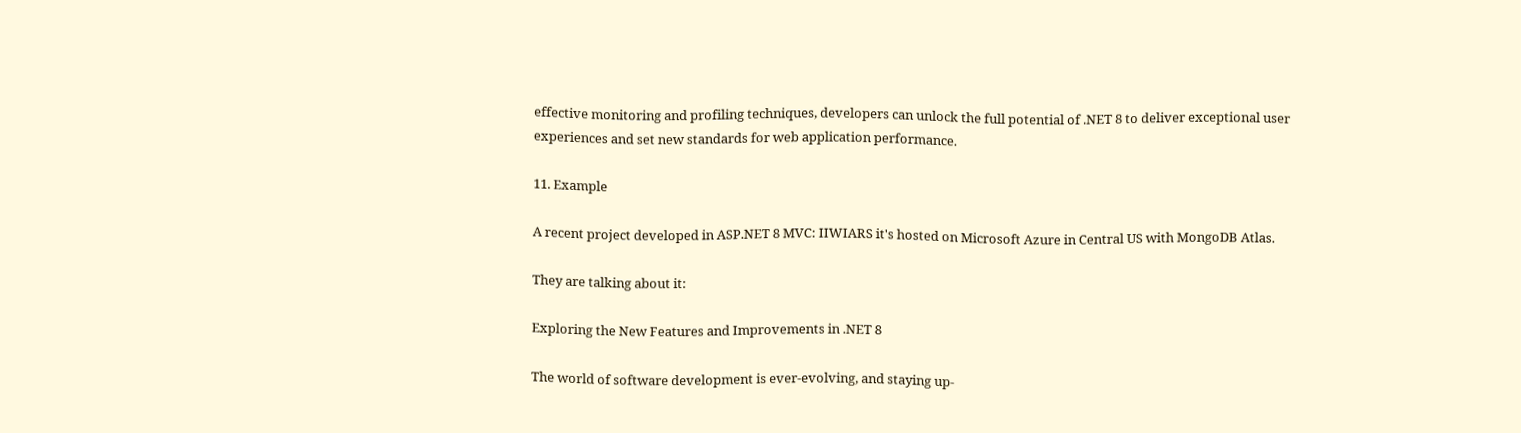effective monitoring and profiling techniques, developers can unlock the full potential of .NET 8 to deliver exceptional user experiences and set new standards for web application performance.

11. Example

A recent project developed in ASP.NET 8 MVC: IIWIARS it's hosted on Microsoft Azure in Central US with MongoDB Atlas.

They are talking about it:

Exploring the New Features and Improvements in .NET 8

The world of software development is ever-evolving, and staying up-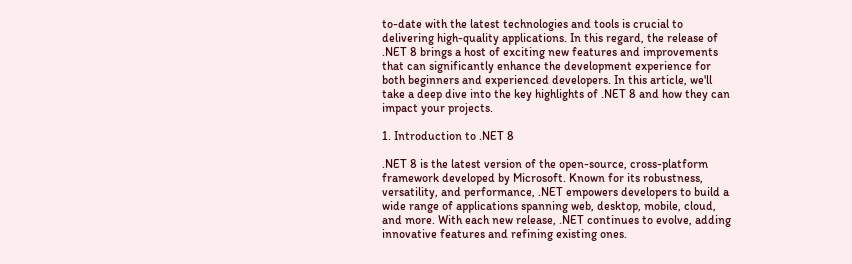to-date with the latest technologies and tools is crucial to delivering high-quality applications. In this regard, the release of .NET 8 brings a host of exciting new features and improvements that can significantly enhance the development experience for both beginners and experienced developers. In this article, we'll take a deep dive into the key highlights of .NET 8 and how they can impact your projects.

1. Introduction to .NET 8

.NET 8 is the latest version of the open-source, cross-platform framework developed by Microsoft. Known for its robustness, versatility, and performance, .NET empowers developers to build a wide range of applications spanning web, desktop, mobile, cloud, and more. With each new release, .NET continues to evolve, adding innovative features and refining existing ones.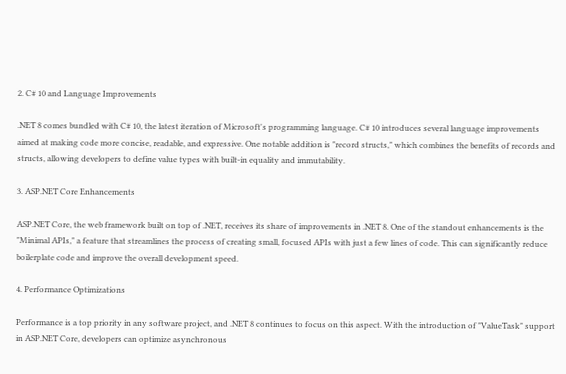2. C# 10 and Language Improvements

.NET 8 comes bundled with C# 10, the latest iteration of Microsoft's programming language. C# 10 introduces several language improvements aimed at making code more concise, readable, and expressive. One notable addition is "record structs," which combines the benefits of records and structs, allowing developers to define value types with built-in equality and immutability.

3. ASP.NET Core Enhancements

ASP.NET Core, the web framework built on top of .NET, receives its share of improvements in .NET 8. One of the standout enhancements is the "Minimal APIs," a feature that streamlines the process of creating small, focused APIs with just a few lines of code. This can significantly reduce boilerplate code and improve the overall development speed.

4. Performance Optimizations

Performance is a top priority in any software project, and .NET 8 continues to focus on this aspect. With the introduction of "ValueTask" support in ASP.NET Core, developers can optimize asynchronous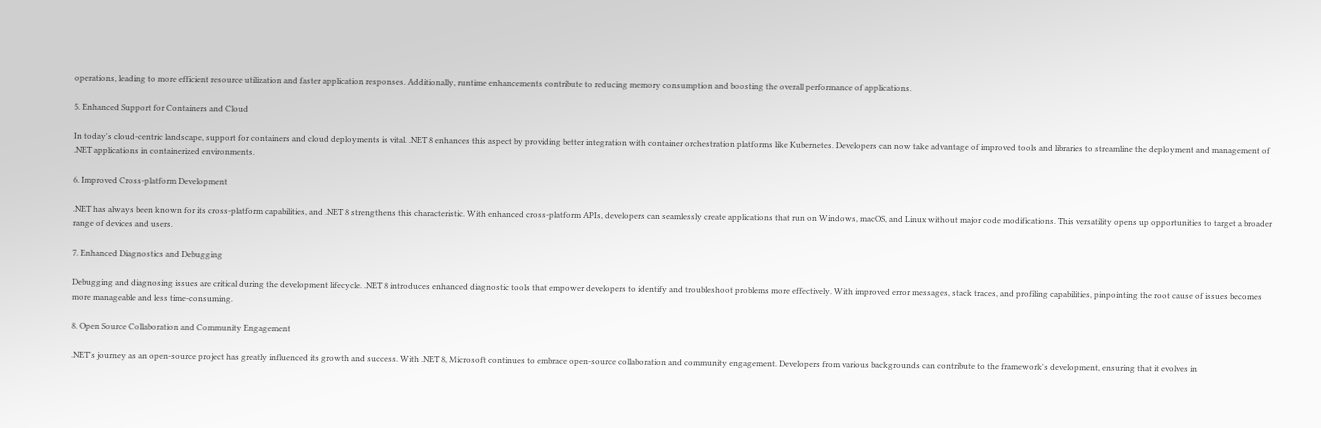operations, leading to more efficient resource utilization and faster application responses. Additionally, runtime enhancements contribute to reducing memory consumption and boosting the overall performance of applications.

5. Enhanced Support for Containers and Cloud

In today's cloud-centric landscape, support for containers and cloud deployments is vital. .NET 8 enhances this aspect by providing better integration with container orchestration platforms like Kubernetes. Developers can now take advantage of improved tools and libraries to streamline the deployment and management of .NET applications in containerized environments.

6. Improved Cross-platform Development

.NET has always been known for its cross-platform capabilities, and .NET 8 strengthens this characteristic. With enhanced cross-platform APIs, developers can seamlessly create applications that run on Windows, macOS, and Linux without major code modifications. This versatility opens up opportunities to target a broader range of devices and users.

7. Enhanced Diagnostics and Debugging

Debugging and diagnosing issues are critical during the development lifecycle. .NET 8 introduces enhanced diagnostic tools that empower developers to identify and troubleshoot problems more effectively. With improved error messages, stack traces, and profiling capabilities, pinpointing the root cause of issues becomes more manageable and less time-consuming.

8. Open Source Collaboration and Community Engagement

.NET's journey as an open-source project has greatly influenced its growth and success. With .NET 8, Microsoft continues to embrace open-source collaboration and community engagement. Developers from various backgrounds can contribute to the framework's development, ensuring that it evolves in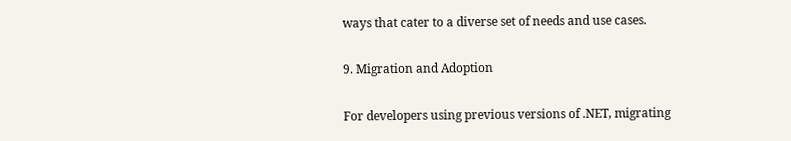ways that cater to a diverse set of needs and use cases.

9. Migration and Adoption

For developers using previous versions of .NET, migrating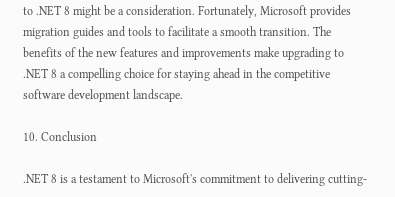to .NET 8 might be a consideration. Fortunately, Microsoft provides migration guides and tools to facilitate a smooth transition. The benefits of the new features and improvements make upgrading to .NET 8 a compelling choice for staying ahead in the competitive software development landscape.

10. Conclusion

.NET 8 is a testament to Microsoft's commitment to delivering cutting-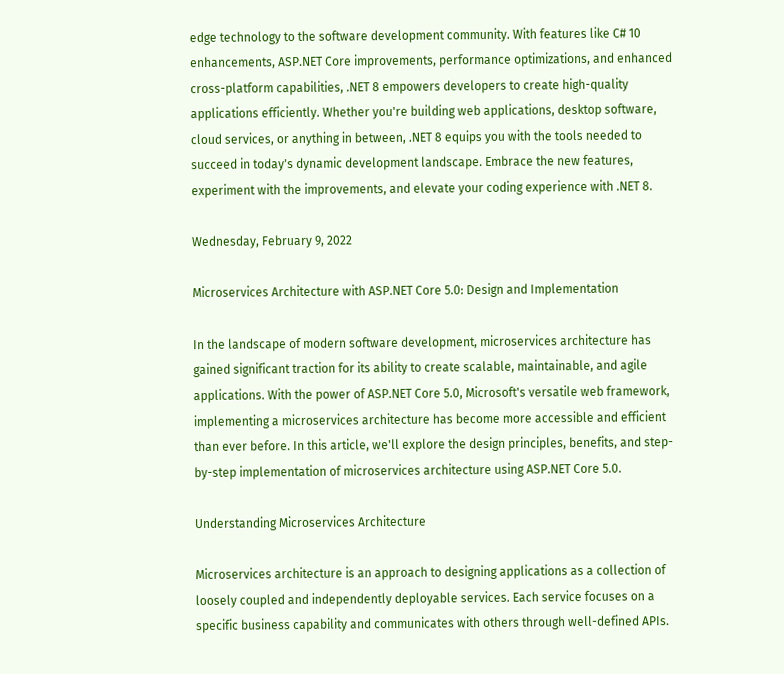edge technology to the software development community. With features like C# 10 enhancements, ASP.NET Core improvements, performance optimizations, and enhanced cross-platform capabilities, .NET 8 empowers developers to create high-quality applications efficiently. Whether you're building web applications, desktop software, cloud services, or anything in between, .NET 8 equips you with the tools needed to succeed in today's dynamic development landscape. Embrace the new features, experiment with the improvements, and elevate your coding experience with .NET 8.

Wednesday, February 9, 2022

Microservices Architecture with ASP.NET Core 5.0: Design and Implementation

In the landscape of modern software development, microservices architecture has gained significant traction for its ability to create scalable, maintainable, and agile applications. With the power of ASP.NET Core 5.0, Microsoft's versatile web framework, implementing a microservices architecture has become more accessible and efficient than ever before. In this article, we'll explore the design principles, benefits, and step-by-step implementation of microservices architecture using ASP.NET Core 5.0.

Understanding Microservices Architecture

Microservices architecture is an approach to designing applications as a collection of loosely coupled and independently deployable services. Each service focuses on a specific business capability and communicates with others through well-defined APIs.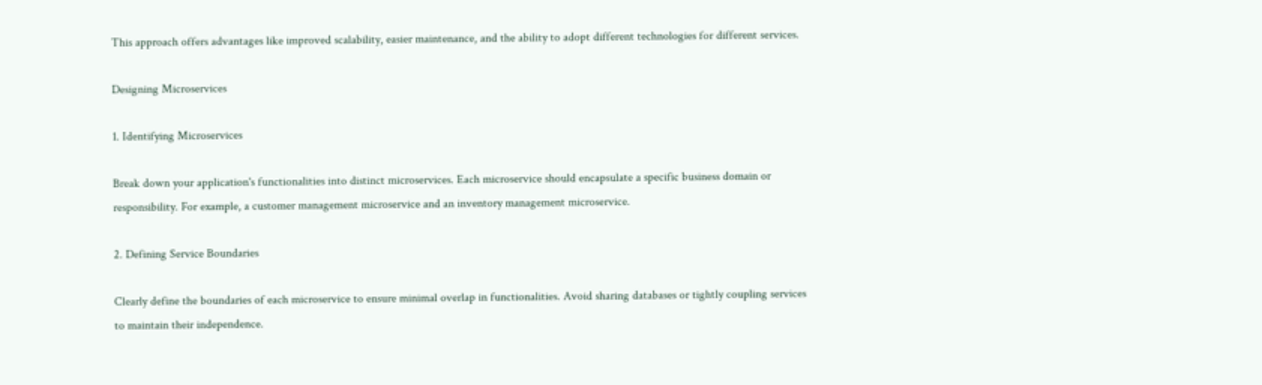This approach offers advantages like improved scalability, easier maintenance, and the ability to adopt different technologies for different services.

Designing Microservices

1. Identifying Microservices

Break down your application's functionalities into distinct microservices. Each microservice should encapsulate a specific business domain or responsibility. For example, a customer management microservice and an inventory management microservice.

2. Defining Service Boundaries

Clearly define the boundaries of each microservice to ensure minimal overlap in functionalities. Avoid sharing databases or tightly coupling services to maintain their independence.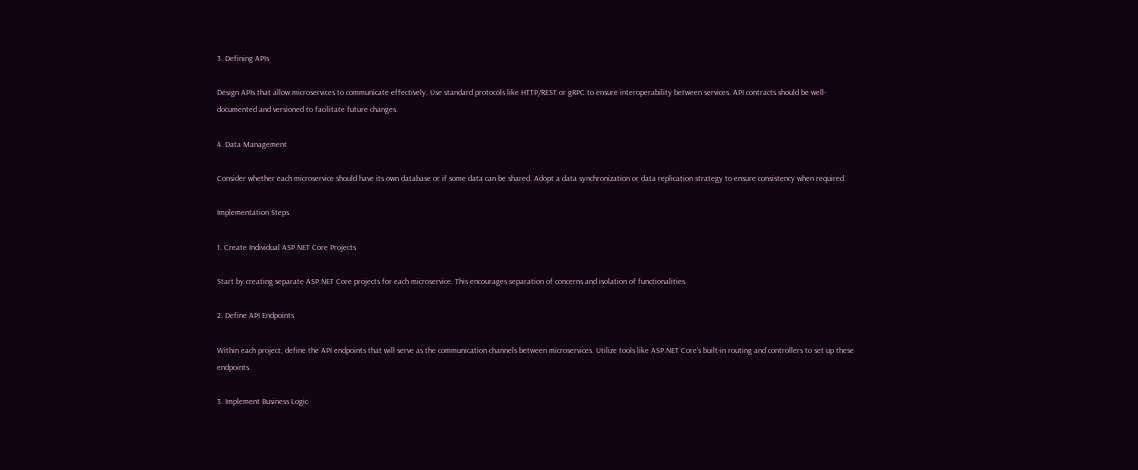3. Defining APIs

Design APIs that allow microservices to communicate effectively. Use standard protocols like HTTP/REST or gRPC to ensure interoperability between services. API contracts should be well-documented and versioned to facilitate future changes.

4. Data Management

Consider whether each microservice should have its own database or if some data can be shared. Adopt a data synchronization or data replication strategy to ensure consistency when required.

Implementation Steps

1. Create Individual ASP.NET Core Projects

Start by creating separate ASP.NET Core projects for each microservice. This encourages separation of concerns and isolation of functionalities.

2. Define API Endpoints

Within each project, define the API endpoints that will serve as the communication channels between microservices. Utilize tools like ASP.NET Core's built-in routing and controllers to set up these endpoints.

3. Implement Business Logic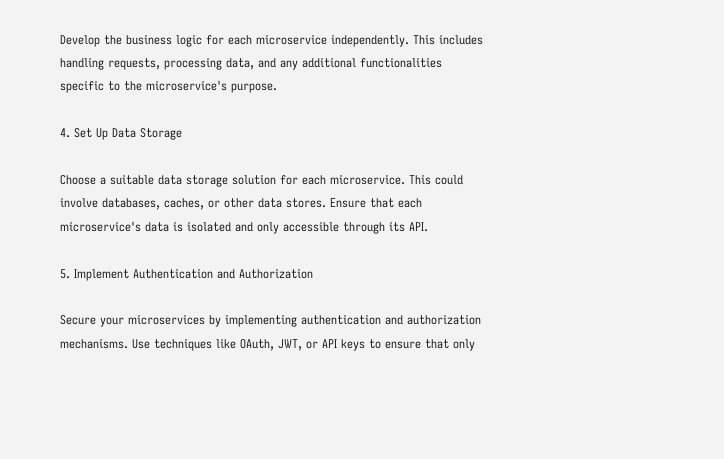Develop the business logic for each microservice independently. This includes handling requests, processing data, and any additional functionalities specific to the microservice's purpose.

4. Set Up Data Storage

Choose a suitable data storage solution for each microservice. This could involve databases, caches, or other data stores. Ensure that each microservice's data is isolated and only accessible through its API.

5. Implement Authentication and Authorization

Secure your microservices by implementing authentication and authorization mechanisms. Use techniques like OAuth, JWT, or API keys to ensure that only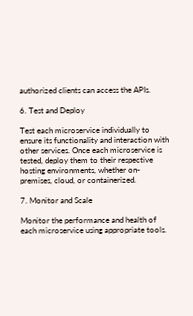authorized clients can access the APIs.

6. Test and Deploy

Test each microservice individually to ensure its functionality and interaction with other services. Once each microservice is tested, deploy them to their respective hosting environments, whether on-premises, cloud, or containerized.

7. Monitor and Scale

Monitor the performance and health of each microservice using appropriate tools.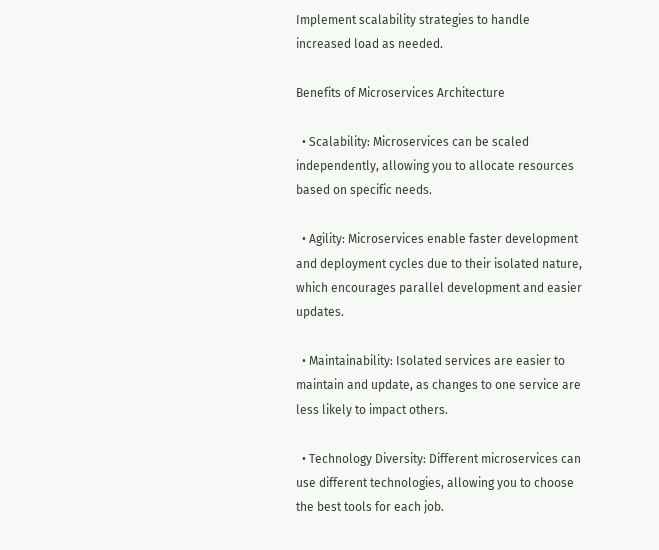Implement scalability strategies to handle increased load as needed.

Benefits of Microservices Architecture

  • Scalability: Microservices can be scaled independently, allowing you to allocate resources based on specific needs.

  • Agility: Microservices enable faster development and deployment cycles due to their isolated nature, which encourages parallel development and easier updates.

  • Maintainability: Isolated services are easier to maintain and update, as changes to one service are less likely to impact others.

  • Technology Diversity: Different microservices can use different technologies, allowing you to choose the best tools for each job.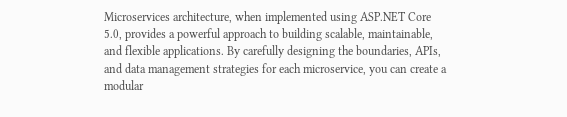Microservices architecture, when implemented using ASP.NET Core 5.0, provides a powerful approach to building scalable, maintainable, and flexible applications. By carefully designing the boundaries, APIs, and data management strategies for each microservice, you can create a modular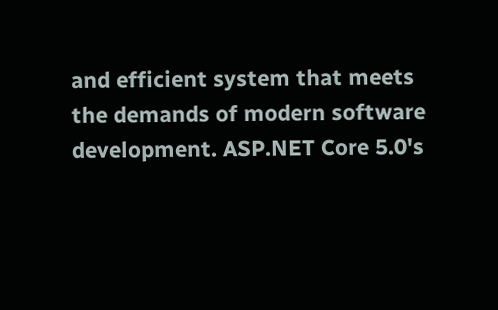and efficient system that meets the demands of modern software development. ASP.NET Core 5.0's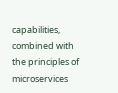capabilities, combined with the principles of microservices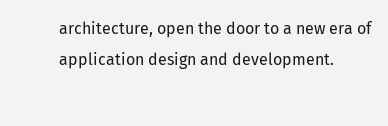architecture, open the door to a new era of application design and development.